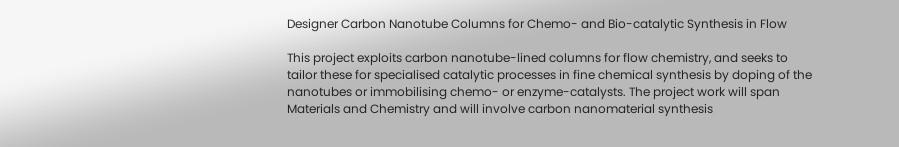Designer Carbon Nanotube Columns for Chemo- and Bio-catalytic Synthesis in Flow

This project exploits carbon nanotube-lined columns for flow chemistry, and seeks to tailor these for specialised catalytic processes in fine chemical synthesis by doping of the nanotubes or immobilising chemo- or enzyme-catalysts. The project work will span Materials and Chemistry and will involve carbon nanomaterial synthesis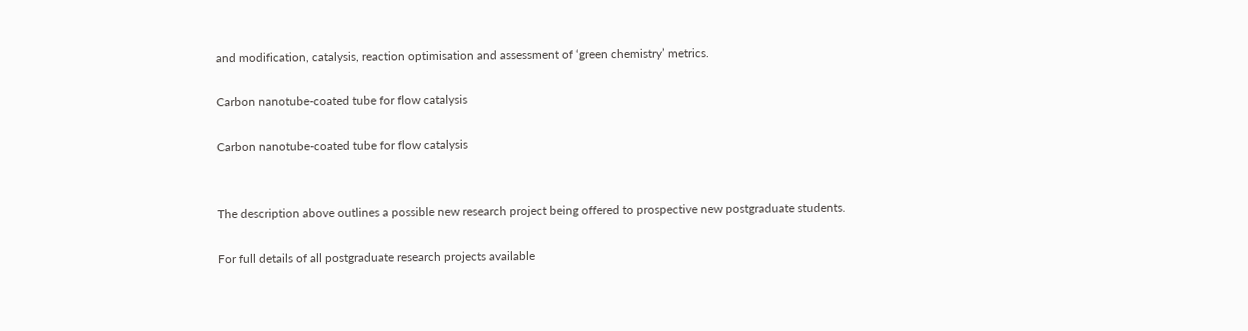and modification, catalysis, reaction optimisation and assessment of ‘green chemistry’ metrics.

Carbon nanotube-coated tube for flow catalysis

Carbon nanotube-coated tube for flow catalysis


The description above outlines a possible new research project being offered to prospective new postgraduate students.

For full details of all postgraduate research projects available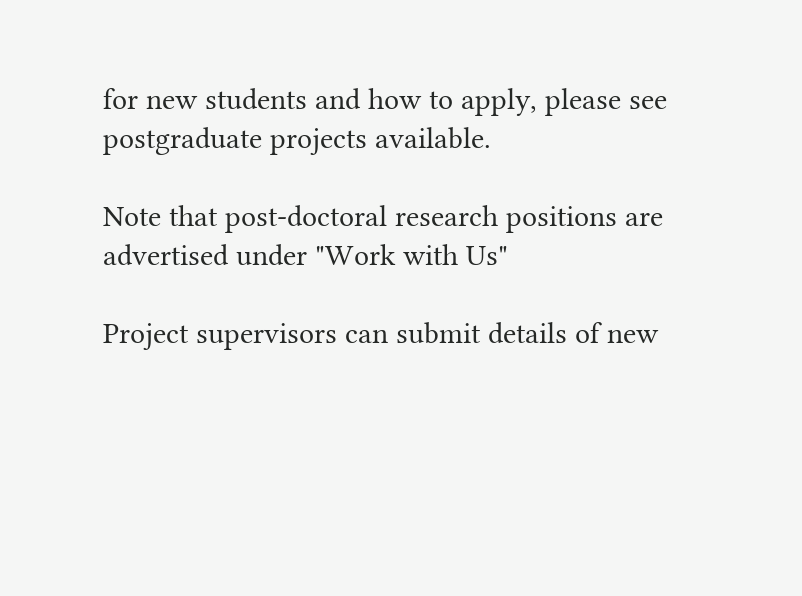for new students and how to apply, please see postgraduate projects available.

Note that post-doctoral research positions are advertised under "Work with Us"

Project supervisors can submit details of new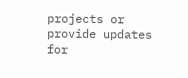projects or provide updates for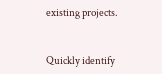existing projects.


Quickly identify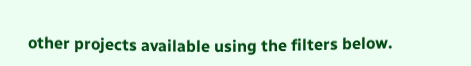other projects available using the filters below.